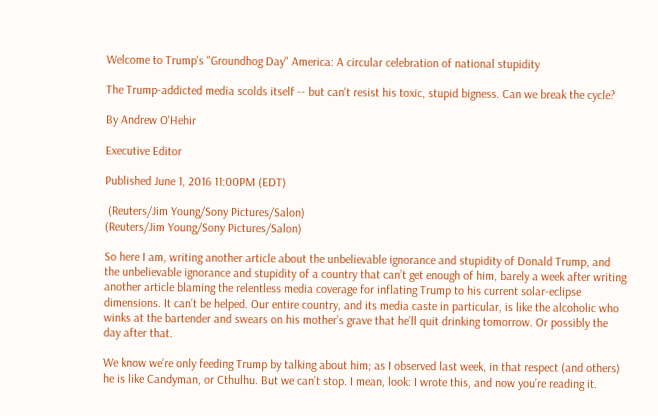Welcome to Trump's "Groundhog Day" America: A circular celebration of national stupidity

The Trump-addicted media scolds itself -- but can't resist his toxic, stupid bigness. Can we break the cycle?

By Andrew O'Hehir

Executive Editor

Published June 1, 2016 11:00PM (EDT)

 (Reuters/Jim Young/Sony Pictures/Salon)
(Reuters/Jim Young/Sony Pictures/Salon)

So here I am, writing another article about the unbelievable ignorance and stupidity of Donald Trump, and the unbelievable ignorance and stupidity of a country that can’t get enough of him, barely a week after writing another article blaming the relentless media coverage for inflating Trump to his current solar-eclipse dimensions. It can’t be helped. Our entire country, and its media caste in particular, is like the alcoholic who winks at the bartender and swears on his mother’s grave that he’ll quit drinking tomorrow. Or possibly the day after that.

We know we’re only feeding Trump by talking about him; as I observed last week, in that respect (and others) he is like Candyman, or Cthulhu. But we can’t stop. I mean, look: I wrote this, and now you’re reading it.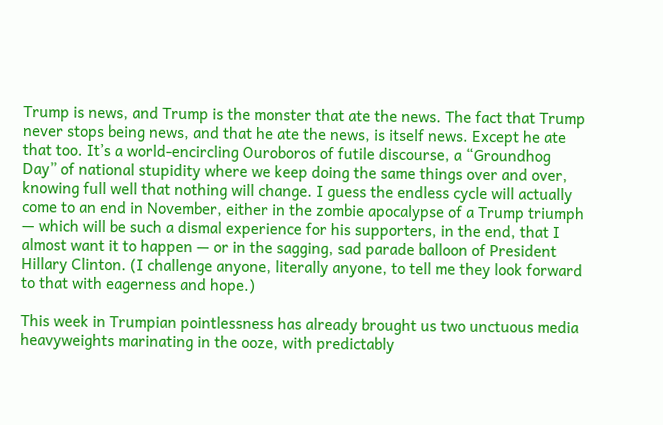Trump is news, and Trump is the monster that ate the news. The fact that Trump never stops being news, and that he ate the news, is itself news. Except he ate that too. It’s a world-encircling Ouroboros of futile discourse, a “Groundhog Day” of national stupidity where we keep doing the same things over and over, knowing full well that nothing will change. I guess the endless cycle will actually come to an end in November, either in the zombie apocalypse of a Trump triumph — which will be such a dismal experience for his supporters, in the end, that I almost want it to happen — or in the sagging, sad parade balloon of President Hillary Clinton. (I challenge anyone, literally anyone, to tell me they look forward to that with eagerness and hope.)

This week in Trumpian pointlessness has already brought us two unctuous media heavyweights marinating in the ooze, with predictably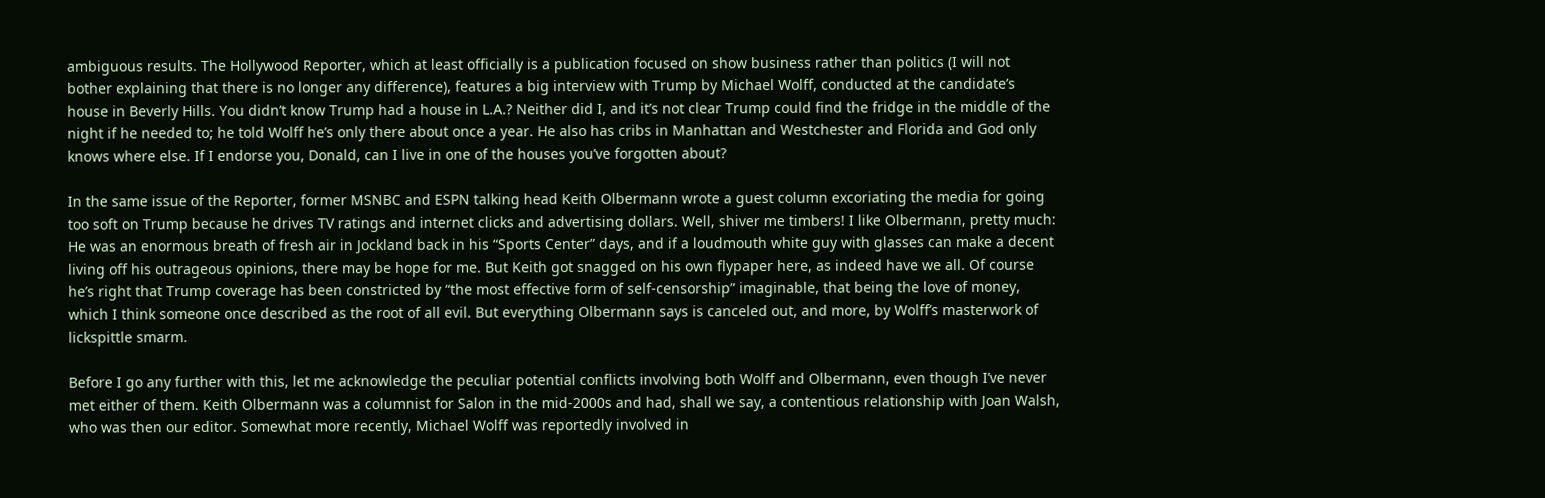ambiguous results. The Hollywood Reporter, which at least officially is a publication focused on show business rather than politics (I will not bother explaining that there is no longer any difference), features a big interview with Trump by Michael Wolff, conducted at the candidate’s house in Beverly Hills. You didn’t know Trump had a house in L.A.? Neither did I, and it’s not clear Trump could find the fridge in the middle of the night if he needed to; he told Wolff he’s only there about once a year. He also has cribs in Manhattan and Westchester and Florida and God only knows where else. If I endorse you, Donald, can I live in one of the houses you’ve forgotten about?

In the same issue of the Reporter, former MSNBC and ESPN talking head Keith Olbermann wrote a guest column excoriating the media for going too soft on Trump because he drives TV ratings and internet clicks and advertising dollars. Well, shiver me timbers! I like Olbermann, pretty much: He was an enormous breath of fresh air in Jockland back in his “Sports Center” days, and if a loudmouth white guy with glasses can make a decent living off his outrageous opinions, there may be hope for me. But Keith got snagged on his own flypaper here, as indeed have we all. Of course he’s right that Trump coverage has been constricted by “the most effective form of self-censorship” imaginable, that being the love of money, which I think someone once described as the root of all evil. But everything Olbermann says is canceled out, and more, by Wolff’s masterwork of lickspittle smarm.

Before I go any further with this, let me acknowledge the peculiar potential conflicts involving both Wolff and Olbermann, even though I’ve never met either of them. Keith Olbermann was a columnist for Salon in the mid-2000s and had, shall we say, a contentious relationship with Joan Walsh, who was then our editor. Somewhat more recently, Michael Wolff was reportedly involved in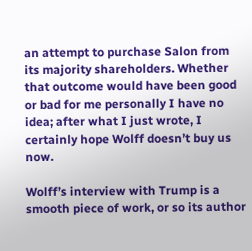an attempt to purchase Salon from its majority shareholders. Whether that outcome would have been good or bad for me personally I have no idea; after what I just wrote, I certainly hope Wolff doesn’t buy us now.

Wolff’s interview with Trump is a smooth piece of work, or so its author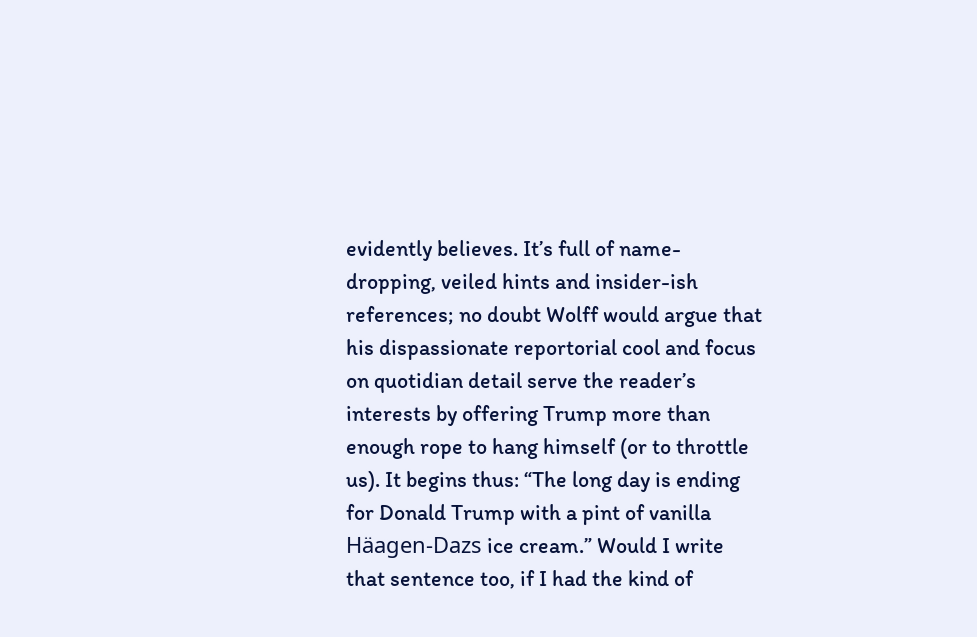evidently believes. It’s full of name-dropping, veiled hints and insider-ish references; no doubt Wolff would argue that his dispassionate reportorial cool and focus on quotidian detail serve the reader’s interests by offering Trump more than enough rope to hang himself (or to throttle us). It begins thus: “The long day is ending for Donald Trump with a pint of vanilla Häagen-Dazs ice cream.” Would I write that sentence too, if I had the kind of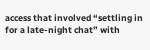access that involved “settling in for a late-night chat” with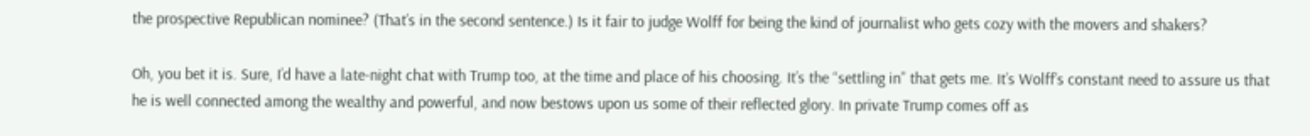the prospective Republican nominee? (That’s in the second sentence.) Is it fair to judge Wolff for being the kind of journalist who gets cozy with the movers and shakers?

Oh, you bet it is. Sure, I’d have a late-night chat with Trump too, at the time and place of his choosing. It’s the “settling in” that gets me. It’s Wolff’s constant need to assure us that he is well connected among the wealthy and powerful, and now bestows upon us some of their reflected glory. In private Trump comes off as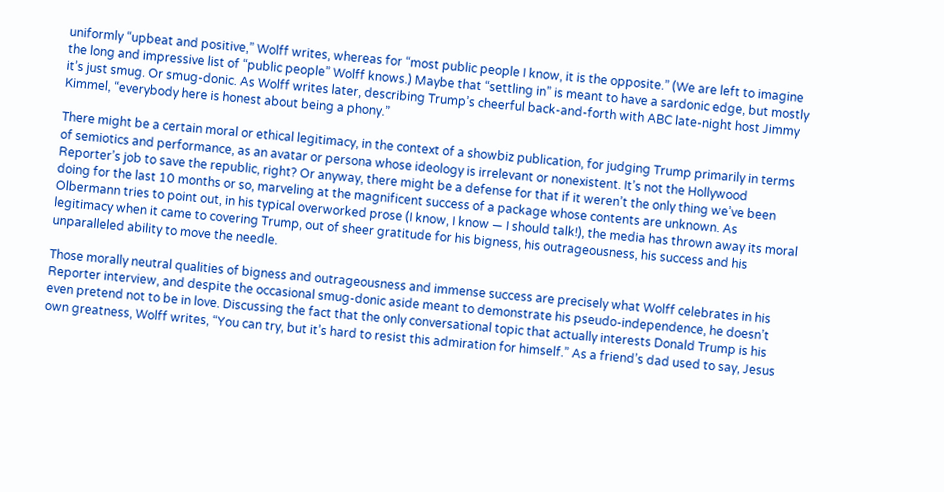uniformly “upbeat and positive,” Wolff writes, whereas for “most public people I know, it is the opposite.” (We are left to imagine the long and impressive list of “public people” Wolff knows.) Maybe that “settling in” is meant to have a sardonic edge, but mostly it’s just smug. Or smug-donic. As Wolff writes later, describing Trump’s cheerful back-and-forth with ABC late-night host Jimmy Kimmel, “everybody here is honest about being a phony.”

There might be a certain moral or ethical legitimacy, in the context of a showbiz publication, for judging Trump primarily in terms of semiotics and performance, as an avatar or persona whose ideology is irrelevant or nonexistent. It’s not the Hollywood Reporter’s job to save the republic, right? Or anyway, there might be a defense for that if it weren’t the only thing we’ve been doing for the last 10 months or so, marveling at the magnificent success of a package whose contents are unknown. As Olbermann tries to point out, in his typical overworked prose (I know, I know — I should talk!), the media has thrown away its moral legitimacy when it came to covering Trump, out of sheer gratitude for his bigness, his outrageousness, his success and his unparalleled ability to move the needle.

Those morally neutral qualities of bigness and outrageousness and immense success are precisely what Wolff celebrates in his Reporter interview, and despite the occasional smug-donic aside meant to demonstrate his pseudo-independence, he doesn’t even pretend not to be in love. Discussing the fact that the only conversational topic that actually interests Donald Trump is his own greatness, Wolff writes, “You can try, but it’s hard to resist this admiration for himself.” As a friend’s dad used to say, Jesus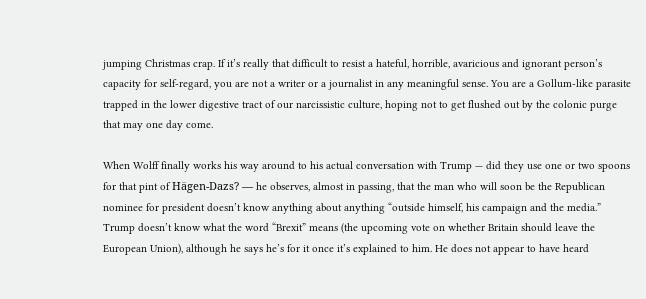jumping Christmas crap. If it’s really that difficult to resist a hateful, horrible, avaricious and ignorant person’s capacity for self-regard, you are not a writer or a journalist in any meaningful sense. You are a Gollum-like parasite trapped in the lower digestive tract of our narcissistic culture, hoping not to get flushed out by the colonic purge that may one day come.

When Wolff finally works his way around to his actual conversation with Trump — did they use one or two spoons for that pint of Hägen-Dazs? — he observes, almost in passing, that the man who will soon be the Republican nominee for president doesn’t know anything about anything “outside himself, his campaign and the media.” Trump doesn’t know what the word “Brexit” means (the upcoming vote on whether Britain should leave the European Union), although he says he’s for it once it’s explained to him. He does not appear to have heard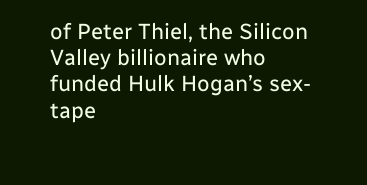of Peter Thiel, the Silicon Valley billionaire who funded Hulk Hogan’s sex-tape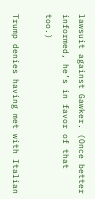lawsuit against Gawker. (Once better informed, he’s in favor of that too.)

Trump denies having met with Italian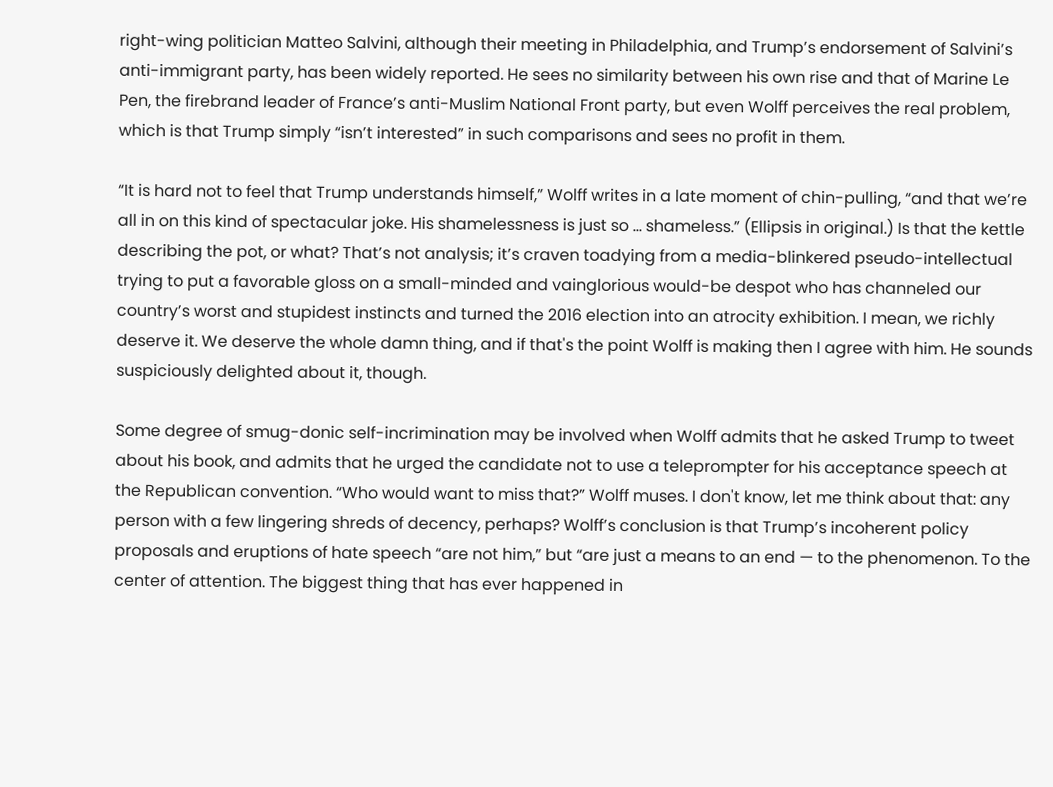right-wing politician Matteo Salvini, although their meeting in Philadelphia, and Trump’s endorsement of Salvini’s anti-immigrant party, has been widely reported. He sees no similarity between his own rise and that of Marine Le Pen, the firebrand leader of France’s anti-Muslim National Front party, but even Wolff perceives the real problem, which is that Trump simply “isn’t interested” in such comparisons and sees no profit in them.

“It is hard not to feel that Trump understands himself,” Wolff writes in a late moment of chin-pulling, “and that we’re all in on this kind of spectacular joke. His shamelessness is just so … shameless.” (Ellipsis in original.) Is that the kettle describing the pot, or what? That’s not analysis; it’s craven toadying from a media-blinkered pseudo-intellectual trying to put a favorable gloss on a small-minded and vainglorious would-be despot who has channeled our country’s worst and stupidest instincts and turned the 2016 election into an atrocity exhibition. I mean, we richly deserve it. We deserve the whole damn thing, and if that's the point Wolff is making then I agree with him. He sounds suspiciously delighted about it, though.

Some degree of smug-donic self-incrimination may be involved when Wolff admits that he asked Trump to tweet about his book, and admits that he urged the candidate not to use a teleprompter for his acceptance speech at the Republican convention. “Who would want to miss that?” Wolff muses. I don't know, let me think about that: any person with a few lingering shreds of decency, perhaps? Wolff’s conclusion is that Trump’s incoherent policy proposals and eruptions of hate speech “are not him,” but “are just a means to an end — to the phenomenon. To the center of attention. The biggest thing that has ever happened in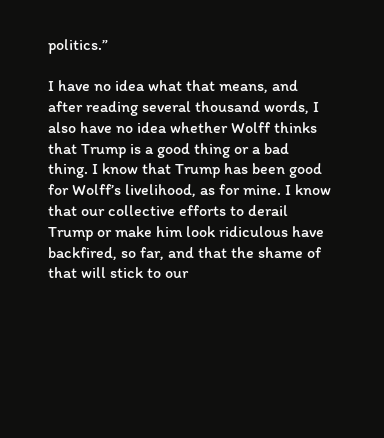politics.”

I have no idea what that means, and after reading several thousand words, I also have no idea whether Wolff thinks that Trump is a good thing or a bad thing. I know that Trump has been good for Wolff’s livelihood, as for mine. I know that our collective efforts to derail Trump or make him look ridiculous have backfired, so far, and that the shame of that will stick to our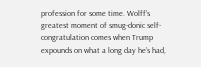profession for some time. Wolff’s greatest moment of smug-donic self-congratulation comes when Trump expounds on what a long day he’s had,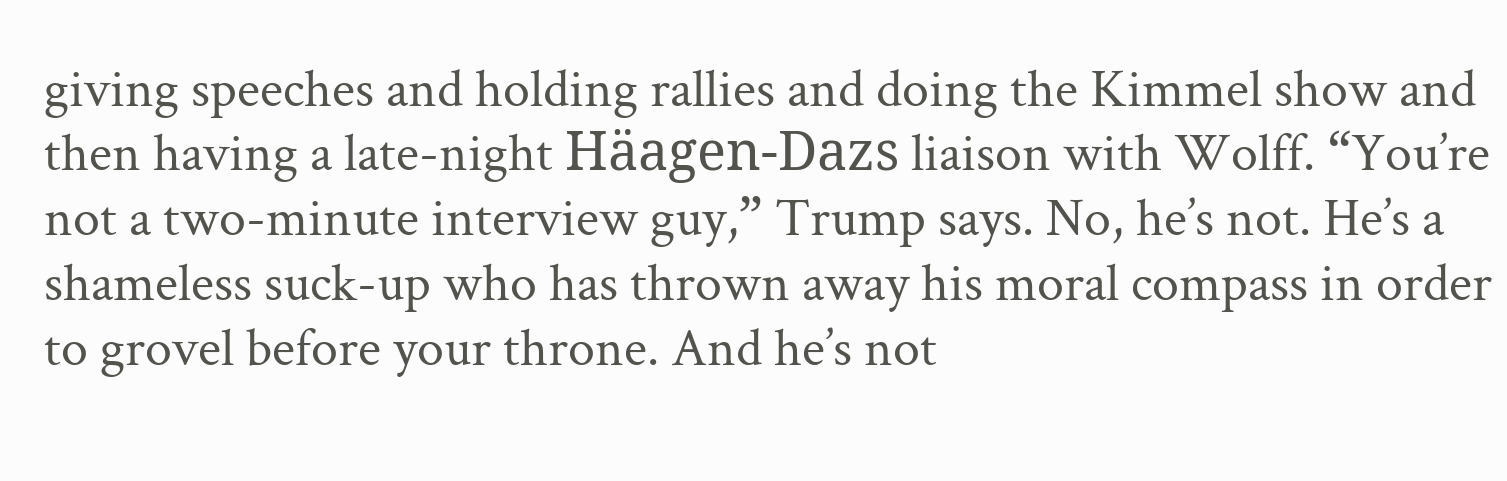giving speeches and holding rallies and doing the Kimmel show and then having a late-night Häagen-Dazs liaison with Wolff. “You’re not a two-minute interview guy,” Trump says. No, he’s not. He’s a shameless suck-up who has thrown away his moral compass in order to grovel before your throne. And he’s not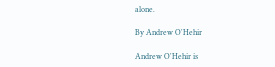alone.

By Andrew O'Hehir

Andrew O'Hehir is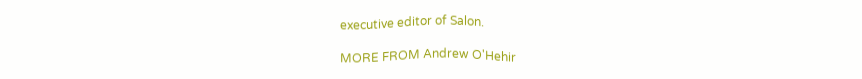executive editor of Salon.

MORE FROM Andrew O'Hehir